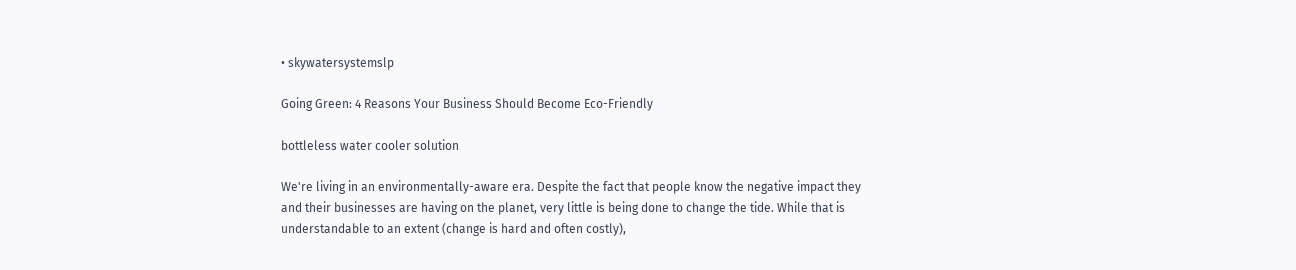• skywatersystemslp

Going Green: 4 Reasons Your Business Should Become Eco-Friendly

bottleless water cooler solution

We're living in an environmentally-aware era. Despite the fact that people know the negative impact they and their businesses are having on the planet, very little is being done to change the tide. While that is understandable to an extent (change is hard and often costly),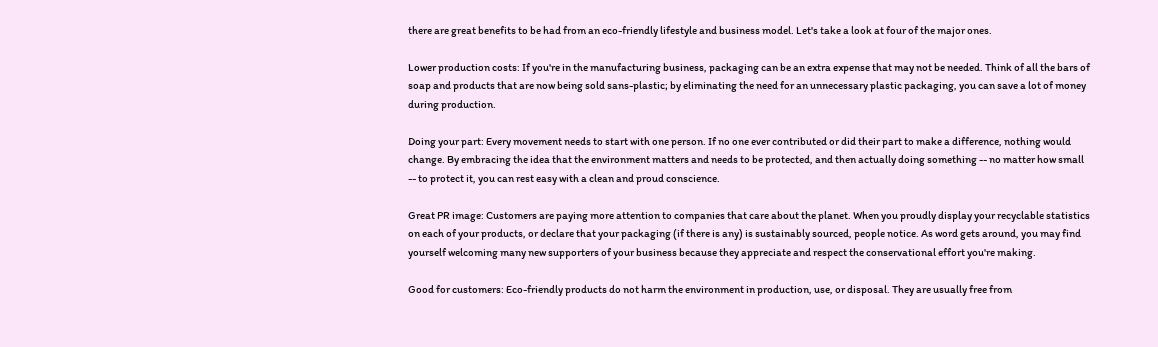there are great benefits to be had from an eco-friendly lifestyle and business model. Let's take a look at four of the major ones.

Lower production costs: If you're in the manufacturing business, packaging can be an extra expense that may not be needed. Think of all the bars of soap and products that are now being sold sans-plastic; by eliminating the need for an unnecessary plastic packaging, you can save a lot of money during production.

Doing your part: Every movement needs to start with one person. If no one ever contributed or did their part to make a difference, nothing would change. By embracing the idea that the environment matters and needs to be protected, and then actually doing something -- no matter how small -- to protect it, you can rest easy with a clean and proud conscience.

Great PR image: Customers are paying more attention to companies that care about the planet. When you proudly display your recyclable statistics on each of your products, or declare that your packaging (if there is any) is sustainably sourced, people notice. As word gets around, you may find yourself welcoming many new supporters of your business because they appreciate and respect the conservational effort you're making.

Good for customers: Eco-friendly products do not harm the environment in production, use, or disposal. They are usually free from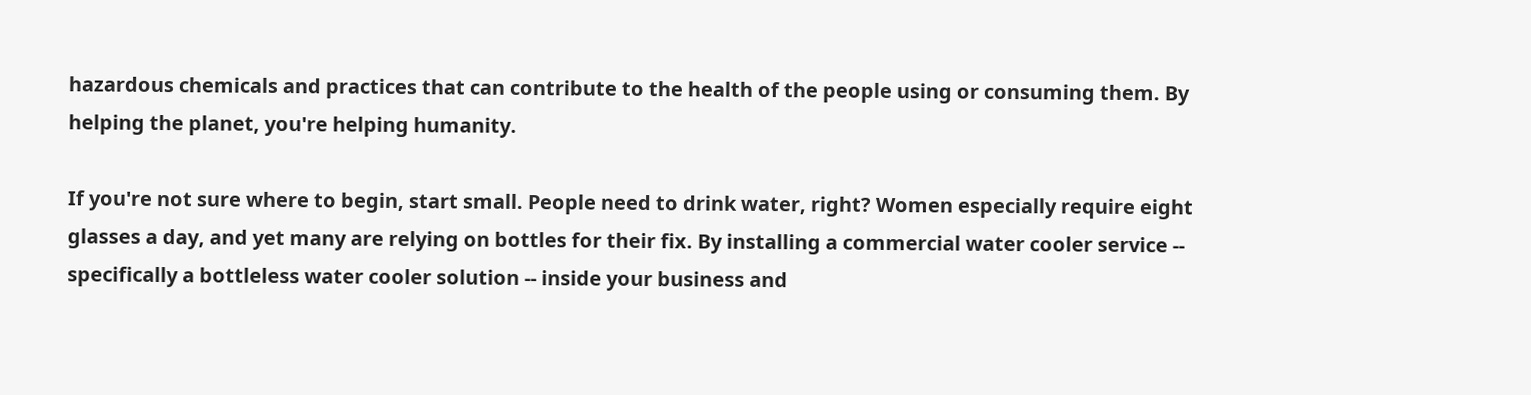hazardous chemicals and practices that can contribute to the health of the people using or consuming them. By helping the planet, you're helping humanity.

If you're not sure where to begin, start small. People need to drink water, right? Women especially require eight glasses a day, and yet many are relying on bottles for their fix. By installing a commercial water cooler service -- specifically a bottleless water cooler solution -- inside your business and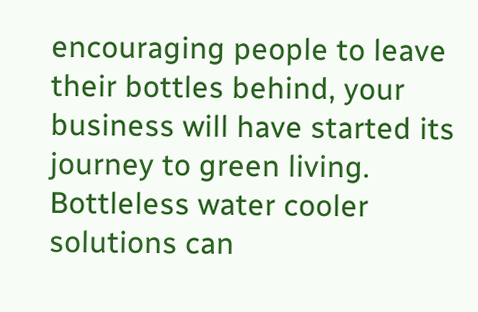encouraging people to leave their bottles behind, your business will have started its journey to green living. Bottleless water cooler solutions can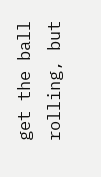get the ball rolling, but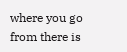where you go from there is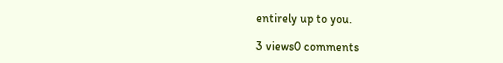entirely up to you.

3 views0 comments